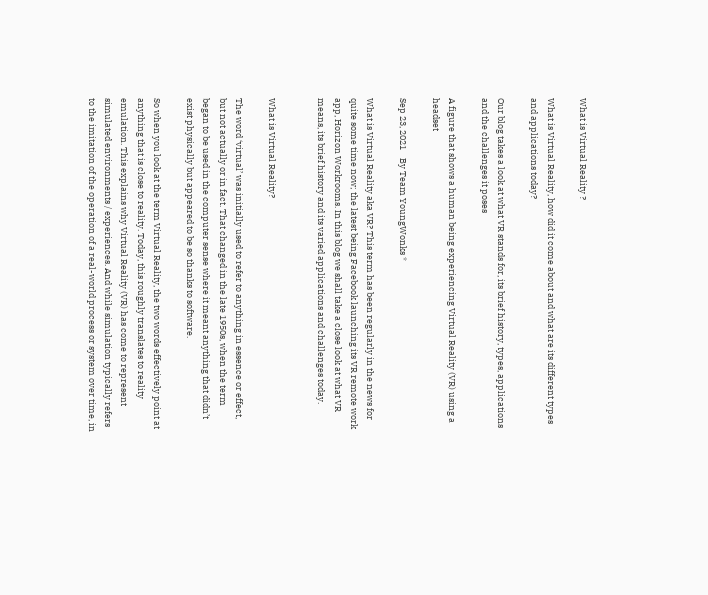What is Virtual Reality ?

What is Virtual Reality, how did it come about and what are its different types and applications today?

Our blog takes a look at what VR stands for, its brief history, types, applications and the challenges it poses

A figure that shows a human being experiencing Virtual Reality (VR) using a headset

Sep 23, 2021    By Team YoungWonks *

What is Virtual Reality aka VR? This term has been regularly in the news for quite some time now; the latest being Facebook launching its VR remote work app, Horizon Workrooms. In this blog we shall take a close look at what VR means, its brief history and its varied applications and challenges today.


What is Virtual Reality?

The word ‘virtual’ was initially used to refer to anything in essence or effect, but not actually or in fact. That changed in the late 1950s, when the term began to be used in the computer sense where it meant anything that didn’t exist physically but appeared to be so thanks to software.

So when you look at the term Virtual Reality, the two words effectively point at anything that is close to reality. Today, this roughly translates to reality emulation. This explains why Virtual Reality (VR) has come to represent simulated environments / experiences. And while simulation typically refers to the imitation of the operation of a real-world process or system over time, in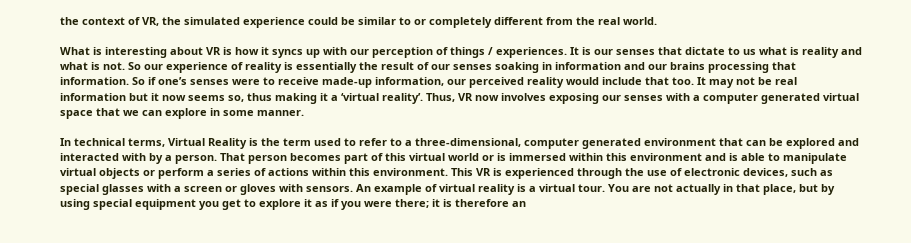the context of VR, the simulated experience could be similar to or completely different from the real world.

What is interesting about VR is how it syncs up with our perception of things / experiences. It is our senses that dictate to us what is reality and what is not. So our experience of reality is essentially the result of our senses soaking in information and our brains processing that information. So if one’s senses were to receive made-up information, our perceived reality would include that too. It may not be real information but it now seems so, thus making it a ‘virtual reality’. Thus, VR now involves exposing our senses with a computer generated virtual space that we can explore in some manner.

In technical terms, Virtual Reality is the term used to refer to a three-dimensional, computer generated environment that can be explored and interacted with by a person. That person becomes part of this virtual world or is immersed within this environment and is able to manipulate virtual objects or perform a series of actions within this environment. This VR is experienced through the use of electronic devices, such as special glasses with a screen or gloves with sensors. An example of virtual reality is a virtual tour. You are not actually in that place, but by using special equipment you get to explore it as if you were there; it is therefore an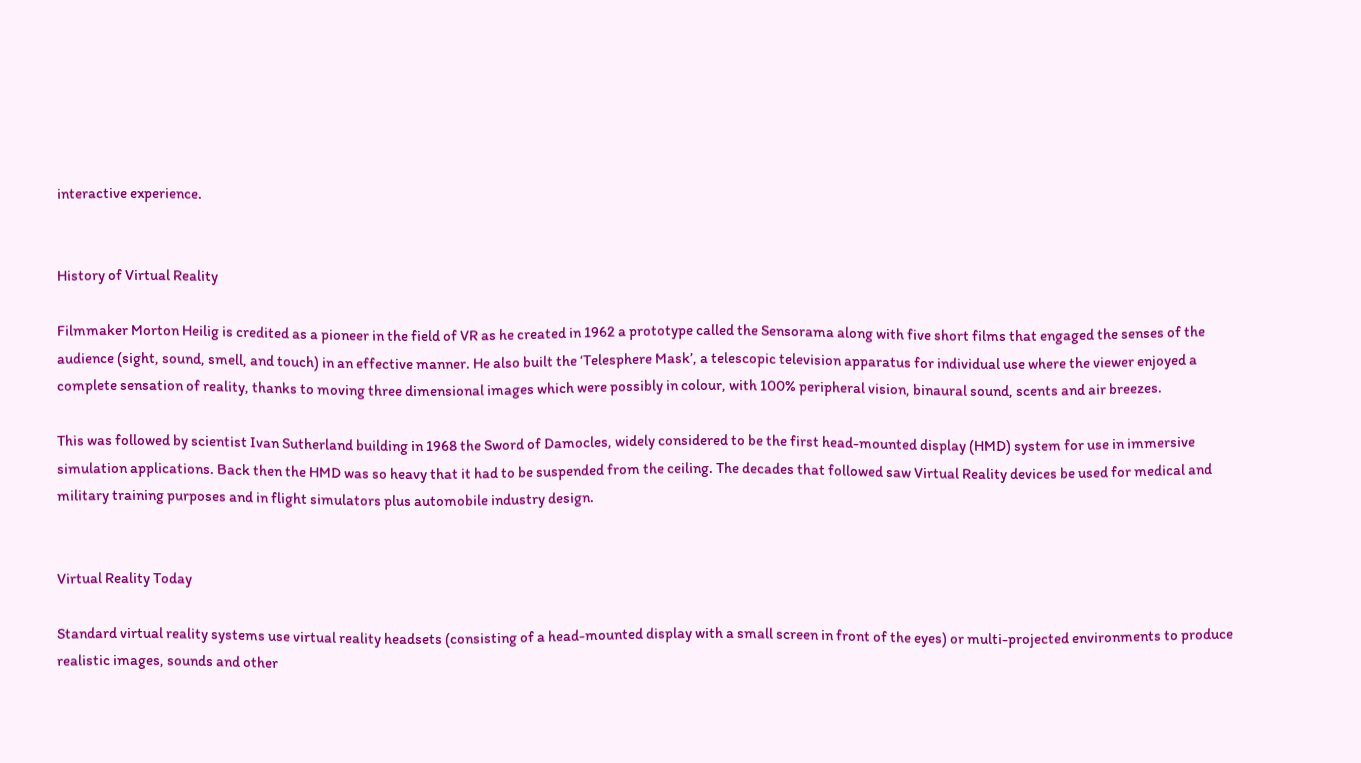interactive experience.


History of Virtual Reality

Filmmaker Morton Heilig is credited as a pioneer in the field of VR as he created in 1962 a prototype called the Sensorama along with five short films that engaged the senses of the audience (sight, sound, smell, and touch) in an effective manner. He also built the ‘Telesphere Mask’, a telescopic television apparatus for individual use where the viewer enjoyed a complete sensation of reality, thanks to moving three dimensional images which were possibly in colour, with 100% peripheral vision, binaural sound, scents and air breezes.

This was followed by scientist Ivan Sutherland building in 1968 the Sword of Damocles, widely considered to be the first head-mounted display (HMD) system for use in immersive simulation applications. Back then the HMD was so heavy that it had to be suspended from the ceiling. The decades that followed saw Virtual Reality devices be used for medical and military training purposes and in flight simulators plus automobile industry design.


Virtual Reality Today

Standard virtual reality systems use virtual reality headsets (consisting of a head-mounted display with a small screen in front of the eyes) or multi-projected environments to produce realistic images, sounds and other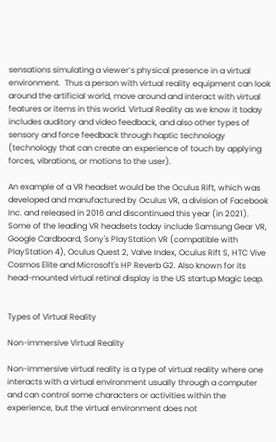sensations simulating a viewer’s physical presence in a virtual environment.  Thus a person with virtual reality equipment can look around the artificial world, move around and interact with virtual features or items in this world. Virtual Reality as we know it today includes auditory and video feedback, and also other types of sensory and force feedback through haptic technology (technology that can create an experience of touch by applying forces, vibrations, or motions to the user).

An example of a VR headset would be the Oculus Rift, which was developed and manufactured by Oculus VR, a division of Facebook Inc. and released in 2016 and discontinued this year (in 2021). Some of the leading VR headsets today include Samsung Gear VR, Google Cardboard, Sony's PlayStation VR (compatible with PlayStation 4), Oculus Quest 2, Valve Index, Oculus Rift S, HTC Vive Cosmos Elite and Microsoft's HP Reverb G2. Also known for its head-mounted virtual retinal display is the US startup Magic Leap.


Types of Virtual Reality

Non-immersive Virtual Reality

Non-immersive virtual reality is a type of virtual reality where one interacts with a virtual environment usually through a computer and can control some characters or activities within the experience, but the virtual environment does not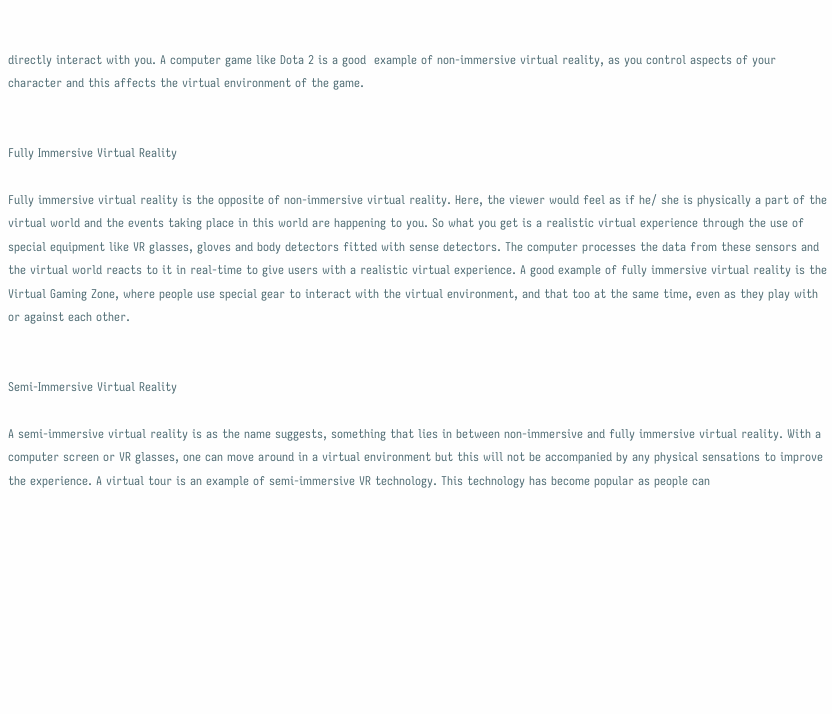directly interact with you. A computer game like Dota 2 is a good  example of non-immersive virtual reality, as you control aspects of your  character and this affects the virtual environment of the game.


Fully Immersive Virtual Reality

Fully immersive virtual reality is the opposite of non-immersive virtual reality. Here, the viewer would feel as if he/ she is physically a part of the virtual world and the events taking place in this world are happening to you. So what you get is a realistic virtual experience through the use of special equipment like VR glasses, gloves and body detectors fitted with sense detectors. The computer processes the data from these sensors and the virtual world reacts to it in real-time to give users with a realistic virtual experience. A good example of fully immersive virtual reality is the Virtual Gaming Zone, where people use special gear to interact with the virtual environment, and that too at the same time, even as they play with or against each other.


Semi-Immersive Virtual Reality

A semi-immersive virtual reality is as the name suggests, something that lies in between non-immersive and fully immersive virtual reality. With a computer screen or VR glasses, one can move around in a virtual environment but this will not be accompanied by any physical sensations to improve the experience. A virtual tour is an example of semi-immersive VR technology. This technology has become popular as people can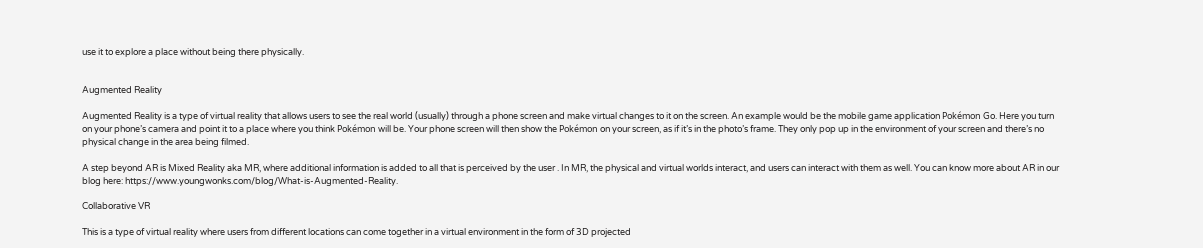use it to explore a place without being there physically.


Augmented Reality

Augmented Reality is a type of virtual reality that allows users to see the real world (usually) through a phone screen and make virtual changes to it on the screen. An example would be the mobile game application Pokémon Go. Here you turn on your phone’s camera and point it to a place where you think Pokémon will be. Your phone screen will then show the Pokémon on your screen, as if it’s in the photo’s frame. They only pop up in the environment of your screen and there’s no physical change in the area being filmed.

A step beyond AR is Mixed Reality aka MR, where additional information is added to all that is perceived by the user . In MR, the physical and virtual worlds interact, and users can interact with them as well. You can know more about AR in our blog here: https://www.youngwonks.com/blog/What-is-Augmented-Reality.

Collaborative VR

This is a type of virtual reality where users from different locations can come together in a virtual environment in the form of 3D projected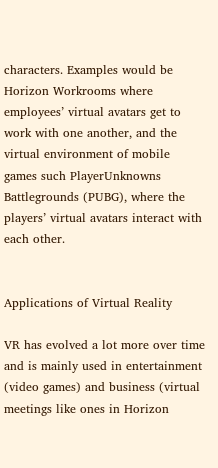characters. Examples would be Horizon Workrooms where employees’ virtual avatars get to work with one another, and the virtual environment of mobile games such PlayerUnknowns Battlegrounds (PUBG), where the players’ virtual avatars interact with each other.


Applications of Virtual Reality

VR has evolved a lot more over time and is mainly used in entertainment (video games) and business (virtual meetings like ones in Horizon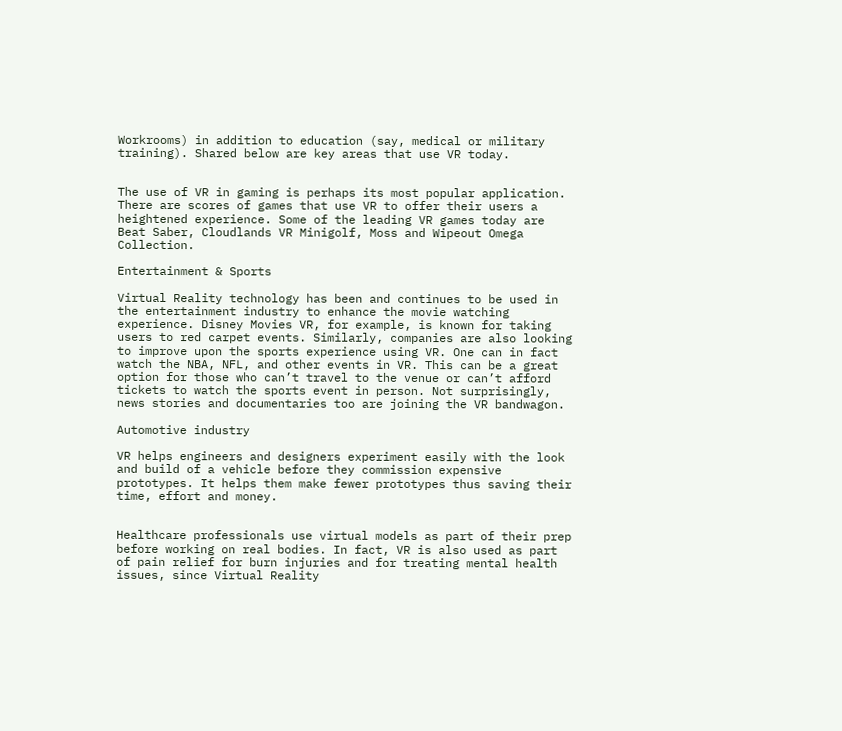Workrooms) in addition to education (say, medical or military training). Shared below are key areas that use VR today.


The use of VR in gaming is perhaps its most popular application. There are scores of games that use VR to offer their users a heightened experience. Some of the leading VR games today are Beat Saber, Cloudlands VR Minigolf, Moss and Wipeout Omega Collection.

Entertainment & Sports

Virtual Reality technology has been and continues to be used in the entertainment industry to enhance the movie watching experience. Disney Movies VR, for example, is known for taking users to red carpet events. Similarly, companies are also looking to improve upon the sports experience using VR. One can in fact watch the NBA, NFL, and other events in VR. This can be a great option for those who can’t travel to the venue or can’t afford tickets to watch the sports event in person. Not surprisingly, news stories and documentaries too are joining the VR bandwagon.

Automotive industry

VR helps engineers and designers experiment easily with the look and build of a vehicle before they commission expensive prototypes. It helps them make fewer prototypes thus saving their time, effort and money.


Healthcare professionals use virtual models as part of their prep before working on real bodies. In fact, VR is also used as part of pain relief for burn injuries and for treating mental health issues, since Virtual Reality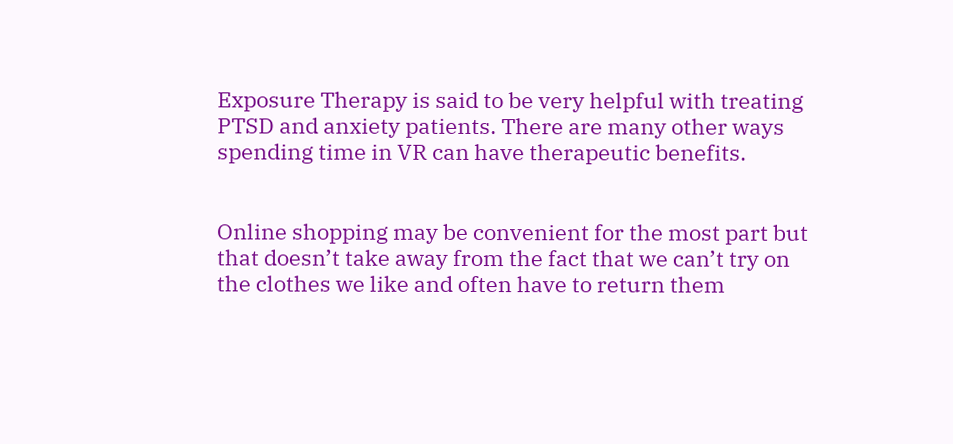Exposure Therapy is said to be very helpful with treating PTSD and anxiety patients. There are many other ways spending time in VR can have therapeutic benefits.


Online shopping may be convenient for the most part but that doesn’t take away from the fact that we can’t try on the clothes we like and often have to return them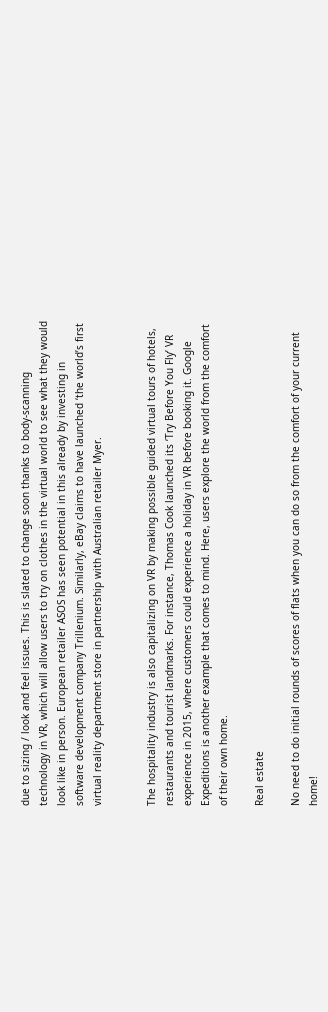due to sizing / look and feel issues. This is slated to change soon thanks to body-scanning technology in VR, which will allow users to try on clothes in the virtual world to see what they would look like in person. European retailer ASOS has seen potential in this already by investing in software development company Trillenium. Similarly, eBay claims to have launched ‘the world’s first virtual reality department store in partnership with Australian retailer Myer.


The hospitality industry is also capitalizing on VR by making possible guided virtual tours of hotels, restaurants and tourist landmarks. For instance, Thomas Cook launched its ‘Try Before You Fly’ VR experience in 2015, where customers could experience a holiday in VR before booking it. Google Expeditions is another example that comes to mind. Here, users explore the world from the comfort of their own home.

Real estate

No need to do initial rounds of scores of flats when you can do so from the comfort of your current home!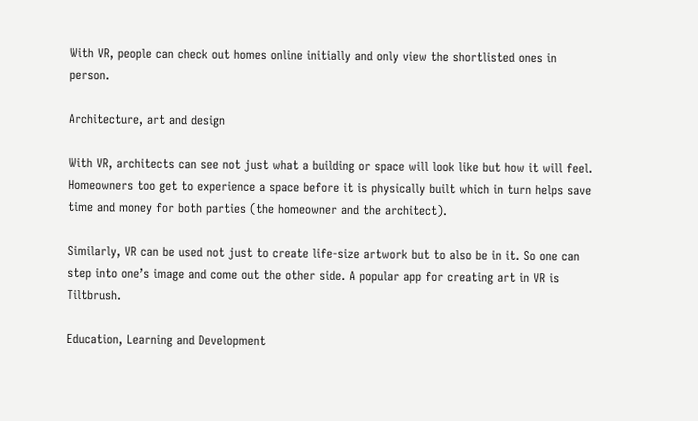With VR, people can check out homes online initially and only view the shortlisted ones in person.

Architecture, art and design

With VR, architects can see not just what a building or space will look like but how it will feel. Homeowners too get to experience a space before it is physically built which in turn helps save time and money for both parties (the homeowner and the architect).

Similarly, VR can be used not just to create life-size artwork but to also be in it. So one can step into one’s image and come out the other side. A popular app for creating art in VR is Tiltbrush.

Education, Learning and Development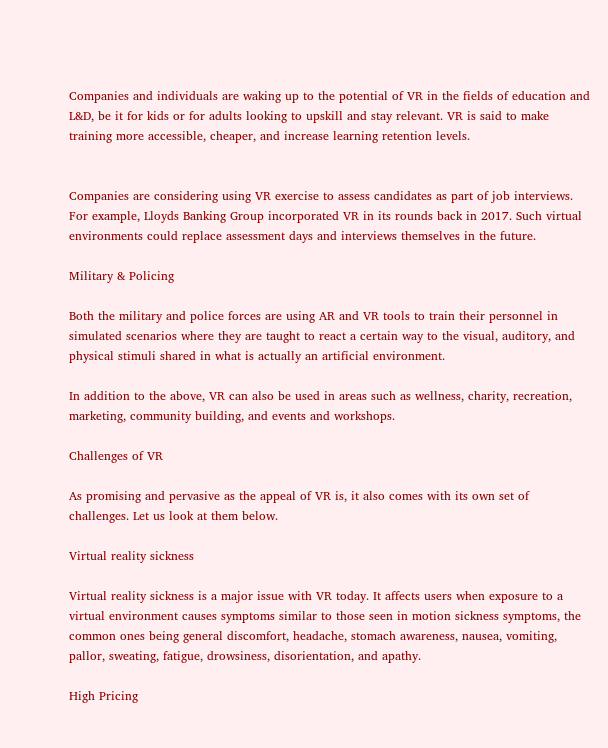Companies and individuals are waking up to the potential of VR in the fields of education and L&D, be it for kids or for adults looking to upskill and stay relevant. VR is said to make training more accessible, cheaper, and increase learning retention levels.


Companies are considering using VR exercise to assess candidates as part of job interviews. For example, Lloyds Banking Group incorporated VR in its rounds back in 2017. Such virtual environments could replace assessment days and interviews themselves in the future.

Military & Policing

Both the military and police forces are using AR and VR tools to train their personnel in simulated scenarios where they are taught to react a certain way to the visual, auditory, and physical stimuli shared in what is actually an artificial environment.

In addition to the above, VR can also be used in areas such as wellness, charity, recreation, marketing, community building, and events and workshops.

Challenges of VR

As promising and pervasive as the appeal of VR is, it also comes with its own set of challenges. Let us look at them below.

Virtual reality sickness

Virtual reality sickness is a major issue with VR today. It affects users when exposure to a virtual environment causes symptoms similar to those seen in motion sickness symptoms, the common ones being general discomfort, headache, stomach awareness, nausea, vomiting, pallor, sweating, fatigue, drowsiness, disorientation, and apathy.

High Pricing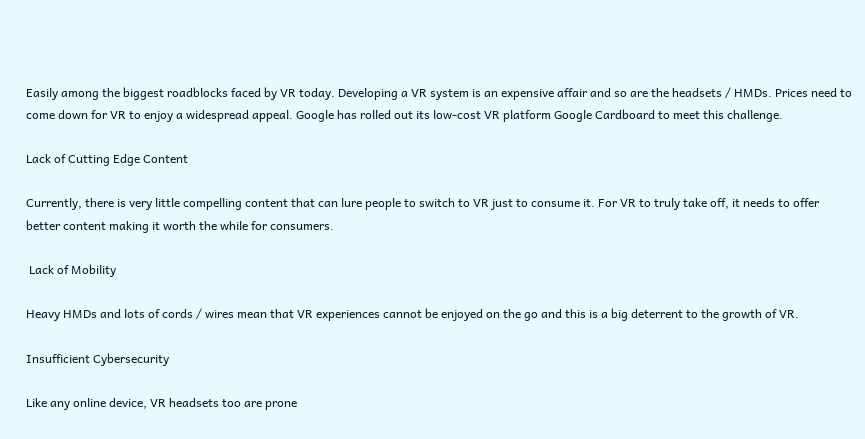Easily among the biggest roadblocks faced by VR today. Developing a VR system is an expensive affair and so are the headsets / HMDs. Prices need to come down for VR to enjoy a widespread appeal. Google has rolled out its low-cost VR platform Google Cardboard to meet this challenge.

Lack of Cutting Edge Content

Currently, there is very little compelling content that can lure people to switch to VR just to consume it. For VR to truly take off, it needs to offer better content making it worth the while for consumers.

 Lack of Mobility

Heavy HMDs and lots of cords / wires mean that VR experiences cannot be enjoyed on the go and this is a big deterrent to the growth of VR.

Insufficient Cybersecurity

Like any online device, VR headsets too are prone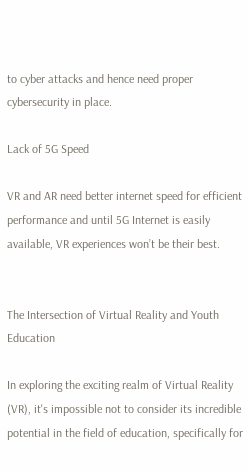to cyber attacks and hence need proper cybersecurity in place.

Lack of 5G Speed

VR and AR need better internet speed for efficient performance and until 5G Internet is easily available, VR experiences won’t be their best.


The Intersection of Virtual Reality and Youth Education

In exploring the exciting realm of Virtual Reality (VR), it's impossible not to consider its incredible potential in the field of education, specifically for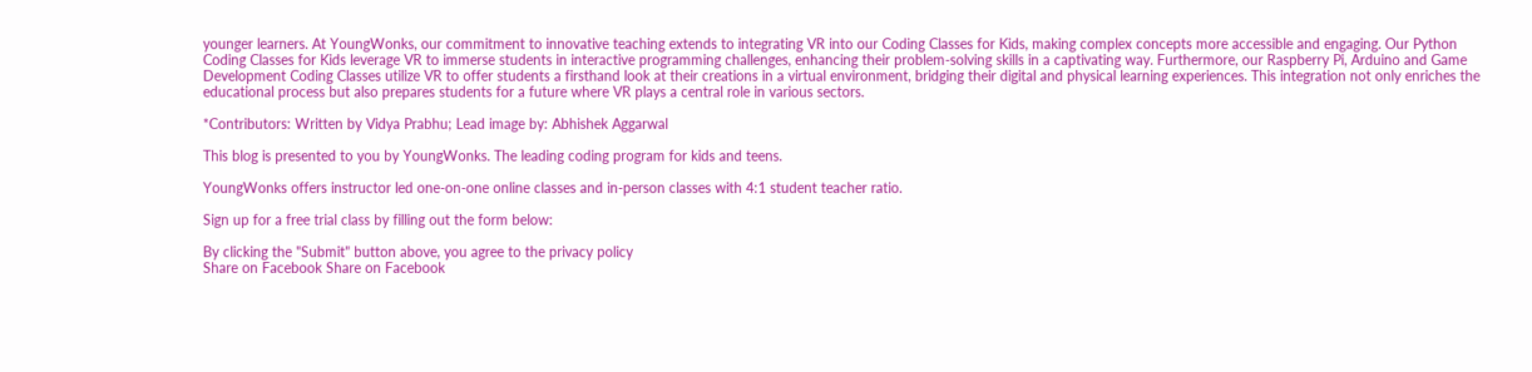younger learners. At YoungWonks, our commitment to innovative teaching extends to integrating VR into our Coding Classes for Kids, making complex concepts more accessible and engaging. Our Python Coding Classes for Kids leverage VR to immerse students in interactive programming challenges, enhancing their problem-solving skills in a captivating way. Furthermore, our Raspberry Pi, Arduino and Game Development Coding Classes utilize VR to offer students a firsthand look at their creations in a virtual environment, bridging their digital and physical learning experiences. This integration not only enriches the educational process but also prepares students for a future where VR plays a central role in various sectors.

*Contributors: Written by Vidya Prabhu; Lead image by: Abhishek Aggarwal

This blog is presented to you by YoungWonks. The leading coding program for kids and teens.

YoungWonks offers instructor led one-on-one online classes and in-person classes with 4:1 student teacher ratio.

Sign up for a free trial class by filling out the form below:

By clicking the "Submit" button above, you agree to the privacy policy
Share on Facebook Share on Facebook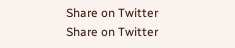Share on Twitter Share on Twitter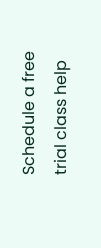Schedule a free trial class help